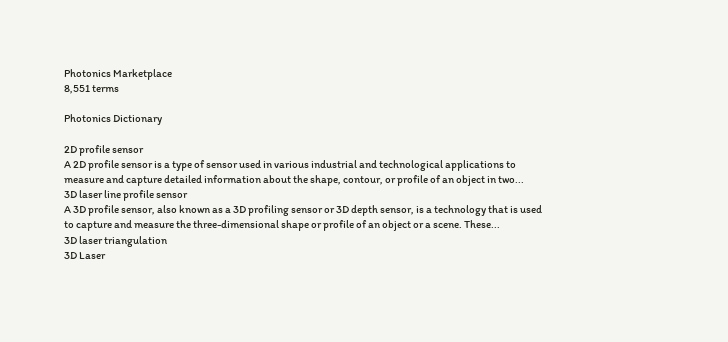Photonics Marketplace
8,551 terms

Photonics Dictionary

2D profile sensor
A 2D profile sensor is a type of sensor used in various industrial and technological applications to measure and capture detailed information about the shape, contour, or profile of an object in two...
3D laser line profile sensor
A 3D profile sensor, also known as a 3D profiling sensor or 3D depth sensor, is a technology that is used to capture and measure the three-dimensional shape or profile of an object or a scene. These...
3D laser triangulation
3D Laser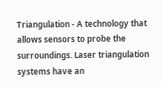Triangulation - A technology that allows sensors to probe the surroundings. Laser triangulation systems have an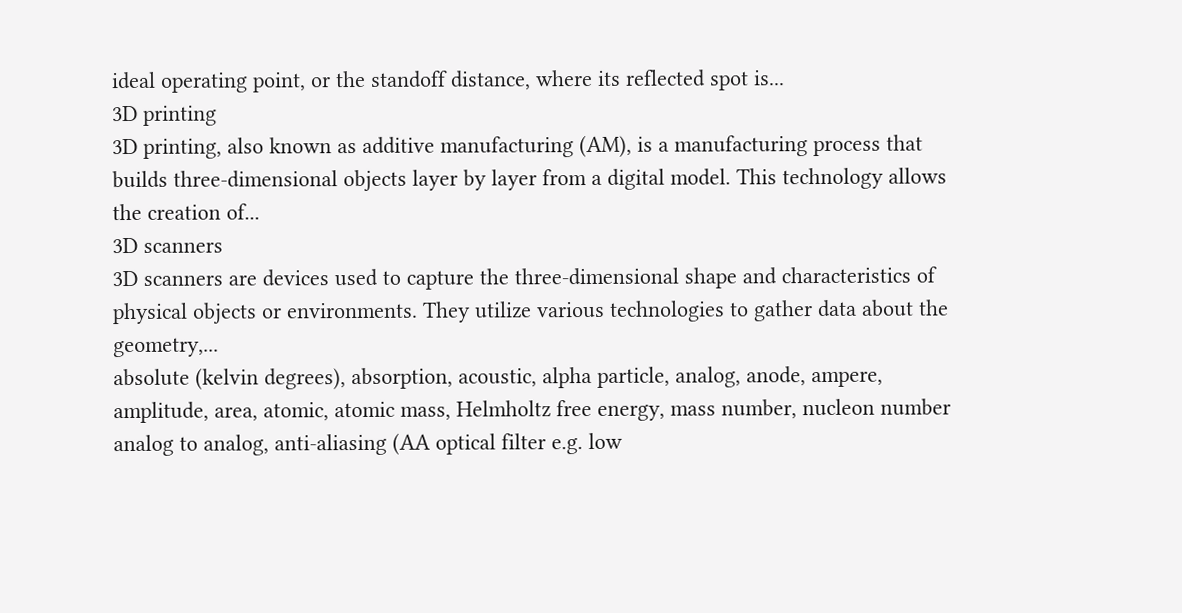ideal operating point, or the standoff distance, where its reflected spot is...
3D printing
3D printing, also known as additive manufacturing (AM), is a manufacturing process that builds three-dimensional objects layer by layer from a digital model. This technology allows the creation of...
3D scanners
3D scanners are devices used to capture the three-dimensional shape and characteristics of physical objects or environments. They utilize various technologies to gather data about the geometry,...
absolute (kelvin degrees), absorption, acoustic, alpha particle, analog, anode, ampere, amplitude, area, atomic, atomic mass, Helmholtz free energy, mass number, nucleon number
analog to analog, anti-aliasing (AA optical filter e.g. low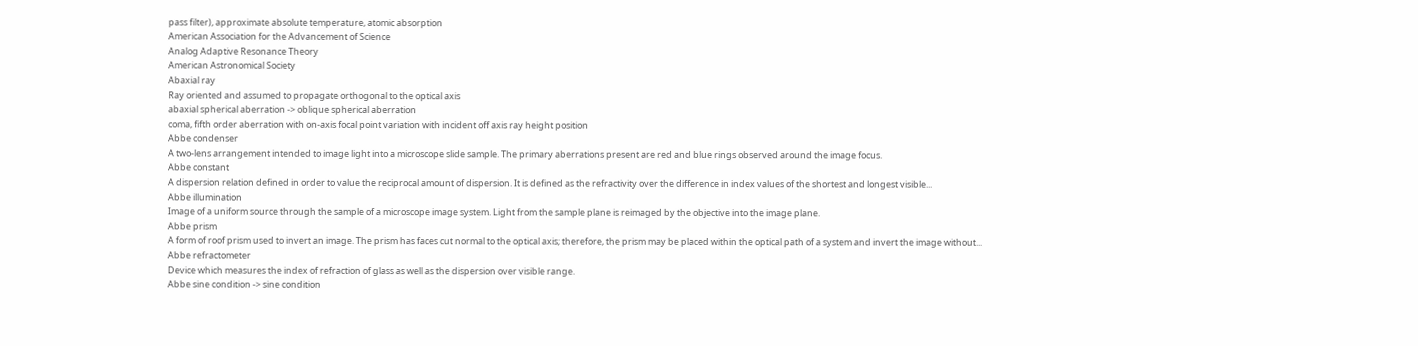pass filter), approximate absolute temperature, atomic absorption
American Association for the Advancement of Science
Analog Adaptive Resonance Theory
American Astronomical Society
Abaxial ray
Ray oriented and assumed to propagate orthogonal to the optical axis
abaxial spherical aberration -> oblique spherical aberration
coma, fifth order aberration with on-axis focal point variation with incident off axis ray height position
Abbe condenser
A two-lens arrangement intended to image light into a microscope slide sample. The primary aberrations present are red and blue rings observed around the image focus.
Abbe constant
A dispersion relation defined in order to value the reciprocal amount of dispersion. It is defined as the refractivity over the difference in index values of the shortest and longest visible...
Abbe illumination
Image of a uniform source through the sample of a microscope image system. Light from the sample plane is reimaged by the objective into the image plane.
Abbe prism
A form of roof prism used to invert an image. The prism has faces cut normal to the optical axis; therefore, the prism may be placed within the optical path of a system and invert the image without...
Abbe refractometer
Device which measures the index of refraction of glass as well as the dispersion over visible range.
Abbe sine condition -> sine condition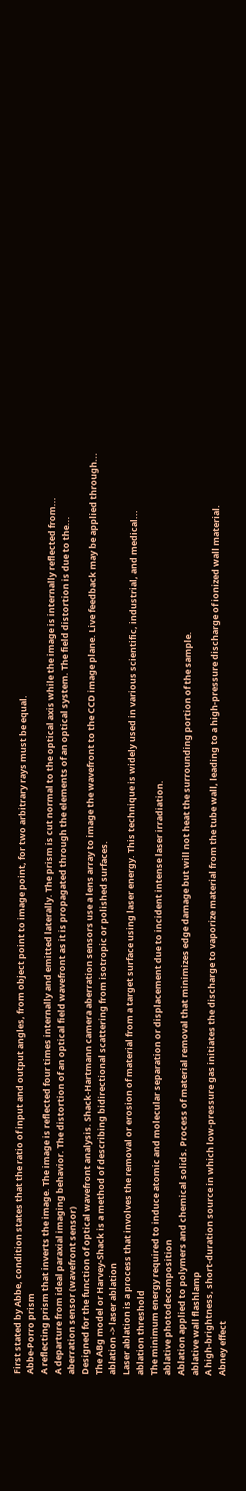First stated by Abbe, condition states that the ratio of input and output angles, from object point to image point, for two arbitrary rays must be equal.
Abbe-Porro prism
A reflecting prism that inverts the image. The image is reflected four times internally and emitted laterally. The prism is cut normal to the optical axis while the image is internally reflected from...
A departure from ideal paraxial imaging behavior. The distortion of an optical field wavefront as it is propagated through the elements of an optical system. The field distortion is due to the...
aberration sensor (wavefront sensor)
Designed for the function of optical wavefront analysis. Shack-Hartmann camera aberration sensors use a lens array to image the wavefront to the CCD image plane. Live feedback may be applied through...
The ABg model or Harvey-Shack is a method of describing bidirectional scattering from isotropic or polished surfaces.
ablation -> laser ablation
Laser ablation is a process that involves the removal or erosion of material from a target surface using laser energy. This technique is widely used in various scientific, industrial, and medical...
ablation threshold
The minimum energy required to induce atomic and molecular separation or displacement due to incident intense laser irradiation.
ablative photodecomposition
Ablation applied to polymers and chemical solids. Process of material removal that minimizes edge damage but will not heat the surrounding portion of the sample.
ablative wall flashlamp
A high-brightness, short-duration source in which low-pressure gas initiates the discharge to vaporize material from the tube wall, leading to a high-pressure discharge of ionized wall material.
Abney effect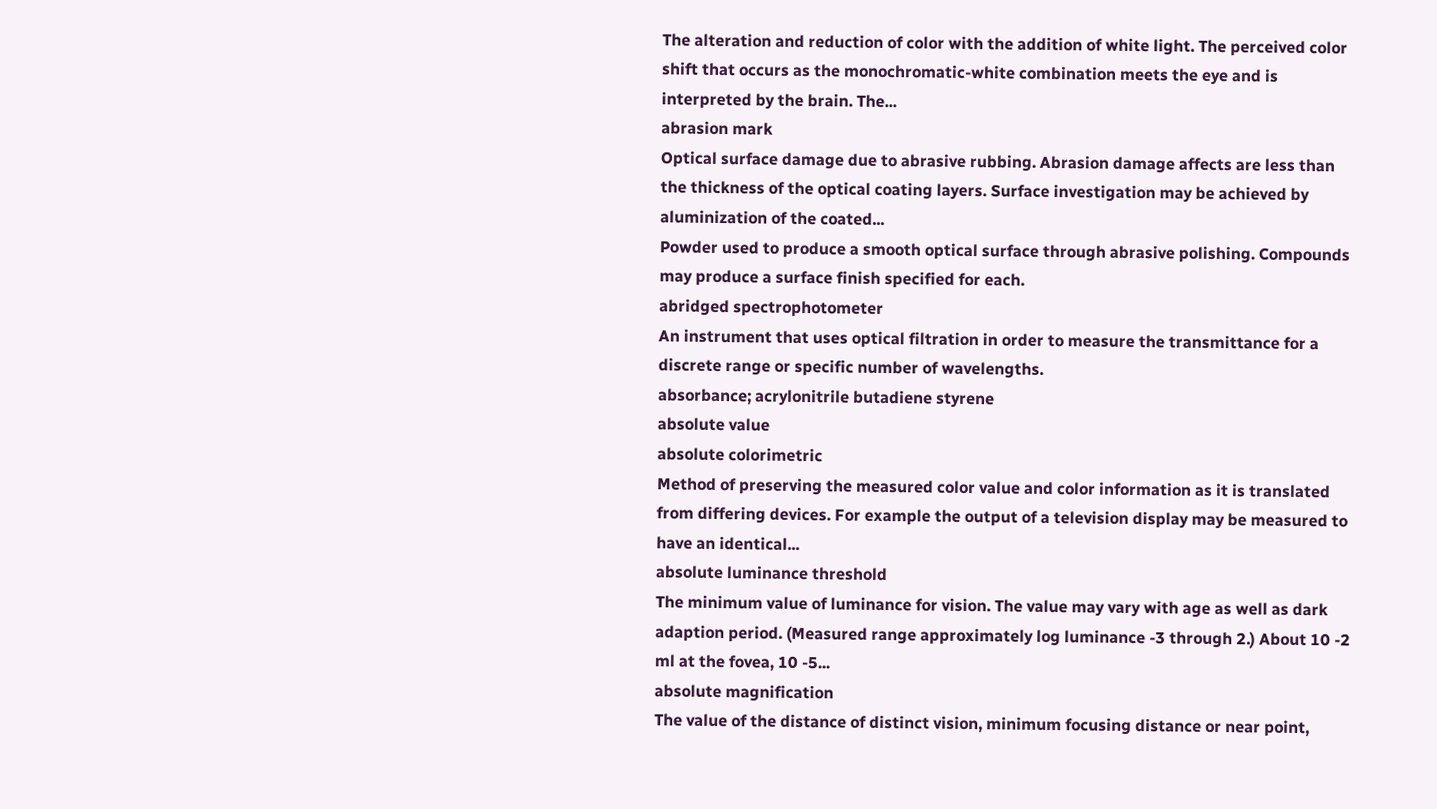The alteration and reduction of color with the addition of white light. The perceived color shift that occurs as the monochromatic-white combination meets the eye and is interpreted by the brain. The...
abrasion mark
Optical surface damage due to abrasive rubbing. Abrasion damage affects are less than the thickness of the optical coating layers. Surface investigation may be achieved by aluminization of the coated...
Powder used to produce a smooth optical surface through abrasive polishing. Compounds may produce a surface finish specified for each.
abridged spectrophotometer
An instrument that uses optical filtration in order to measure the transmittance for a discrete range or specific number of wavelengths.
absorbance; acrylonitrile butadiene styrene
absolute value
absolute colorimetric
Method of preserving the measured color value and color information as it is translated from differing devices. For example the output of a television display may be measured to have an identical...
absolute luminance threshold
The minimum value of luminance for vision. The value may vary with age as well as dark adaption period. (Measured range approximately log luminance -3 through 2.) About 10 -2 ml at the fovea, 10 -5...
absolute magnification
The value of the distance of distinct vision, minimum focusing distance or near point,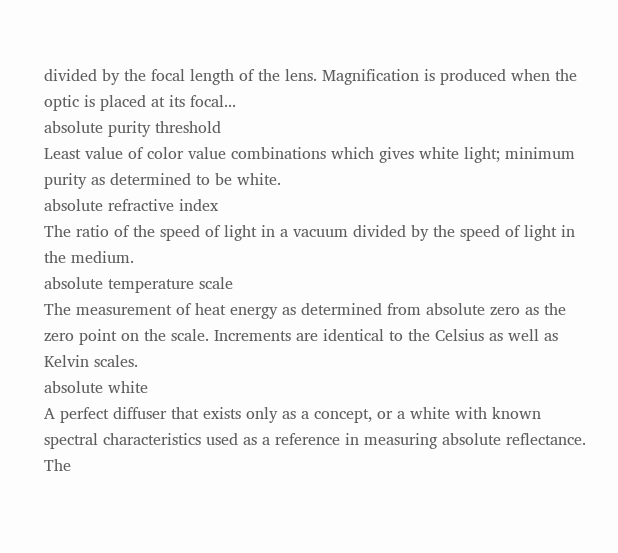divided by the focal length of the lens. Magnification is produced when the optic is placed at its focal...
absolute purity threshold
Least value of color value combinations which gives white light; minimum purity as determined to be white.
absolute refractive index
The ratio of the speed of light in a vacuum divided by the speed of light in the medium.
absolute temperature scale
The measurement of heat energy as determined from absolute zero as the zero point on the scale. Increments are identical to the Celsius as well as Kelvin scales.
absolute white
A perfect diffuser that exists only as a concept, or a white with known spectral characteristics used as a reference in measuring absolute reflectance.
The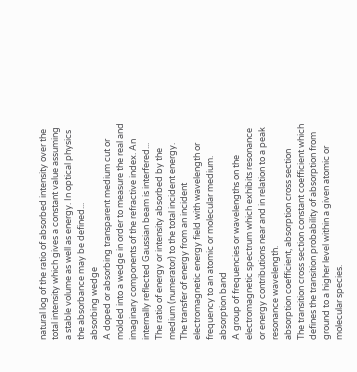natural log of the ratio of absorbed intensity over the total intensity which gives a constant value assuming a stable volume as well as energy. In optical physics the absorbance may be defined...
absorbing wedge
A doped or absorbing transparent medium cut or molded into a wedge in order to measure the real and imaginary components of the refractive index. An internally reflected Gaussian beam is interfered...
The ratio of energy or intensity absorbed by the medium (numerator) to the total incident energy.
The transfer of energy from an incident electromagnetic energy field with wavelength or frequency to an atomic or molecular medium.
absorption band
A group of frequencies or wavelengths on the electromagnetic spectrum which exhibits resonance or energy contributions near and in relation to a peak resonance wavelength.
absorption coefficient, absorption cross section
The transition cross section constant coefficient which defines the transition probability of absorption from ground to a higher level within a given atomic or molecular species.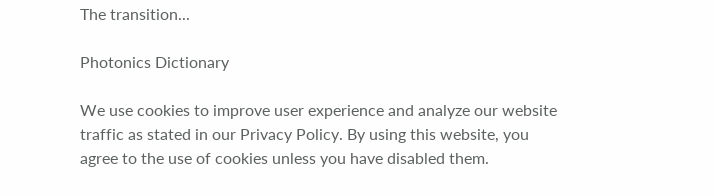The transition...

Photonics Dictionary

We use cookies to improve user experience and analyze our website traffic as stated in our Privacy Policy. By using this website, you agree to the use of cookies unless you have disabled them.